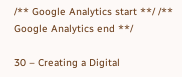/** Google Analytics start **/ /** Google Analytics end **/

30 – Creating a Digital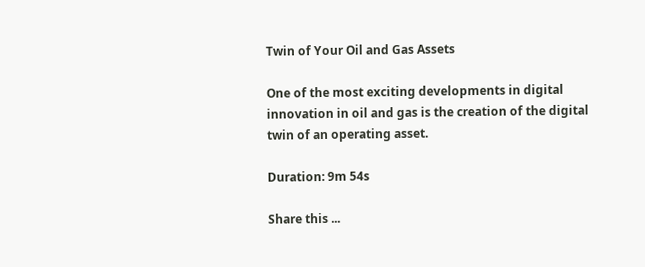Twin of Your Oil and Gas Assets

One of the most exciting developments in digital innovation in oil and gas is the creation of the digital twin of an operating asset.

Duration: 9m 54s

Share this ...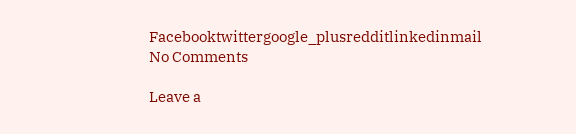Facebooktwittergoogle_plusredditlinkedinmail
No Comments

Leave a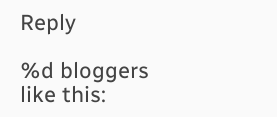Reply

%d bloggers like this: